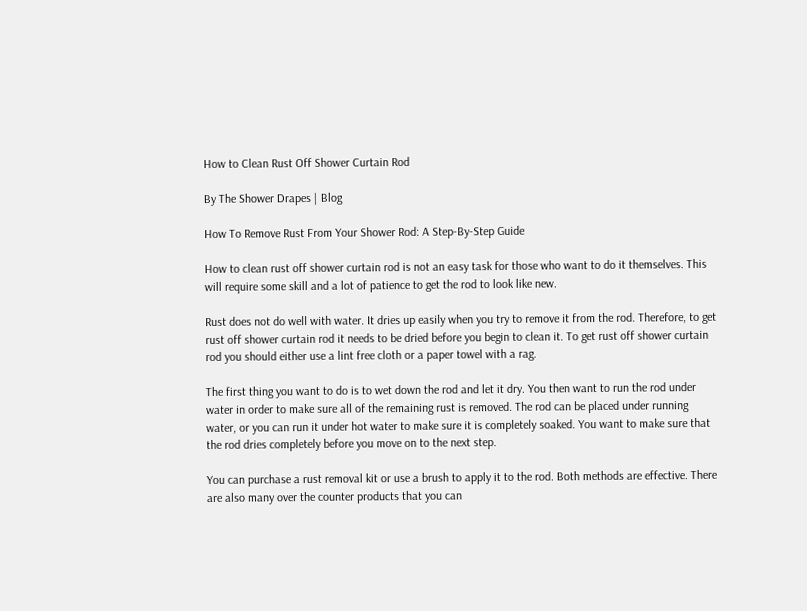How to Clean Rust Off Shower Curtain Rod

By The Shower Drapes | Blog

How To Remove Rust From Your Shower Rod: A Step-By-Step Guide

How to clean rust off shower curtain rod is not an easy task for those who want to do it themselves. This will require some skill and a lot of patience to get the rod to look like new.

Rust does not do well with water. It dries up easily when you try to remove it from the rod. Therefore, to get rust off shower curtain rod it needs to be dried before you begin to clean it. To get rust off shower curtain rod you should either use a lint free cloth or a paper towel with a rag.

The first thing you want to do is to wet down the rod and let it dry. You then want to run the rod under water in order to make sure all of the remaining rust is removed. The rod can be placed under running water, or you can run it under hot water to make sure it is completely soaked. You want to make sure that the rod dries completely before you move on to the next step.

You can purchase a rust removal kit or use a brush to apply it to the rod. Both methods are effective. There are also many over the counter products that you can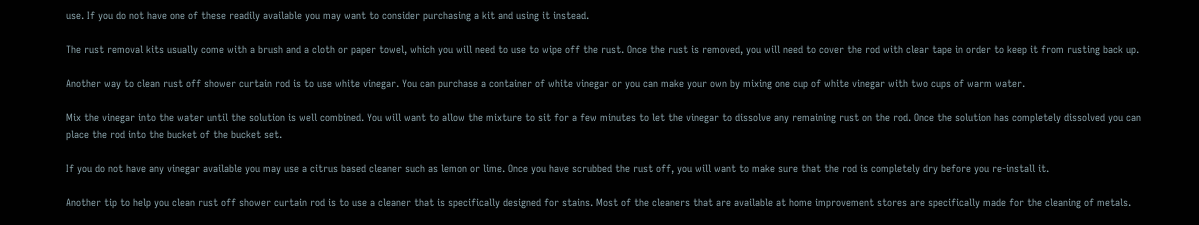use. If you do not have one of these readily available you may want to consider purchasing a kit and using it instead.

The rust removal kits usually come with a brush and a cloth or paper towel, which you will need to use to wipe off the rust. Once the rust is removed, you will need to cover the rod with clear tape in order to keep it from rusting back up.

Another way to clean rust off shower curtain rod is to use white vinegar. You can purchase a container of white vinegar or you can make your own by mixing one cup of white vinegar with two cups of warm water.

Mix the vinegar into the water until the solution is well combined. You will want to allow the mixture to sit for a few minutes to let the vinegar to dissolve any remaining rust on the rod. Once the solution has completely dissolved you can place the rod into the bucket of the bucket set.

If you do not have any vinegar available you may use a citrus based cleaner such as lemon or lime. Once you have scrubbed the rust off, you will want to make sure that the rod is completely dry before you re-install it.

Another tip to help you clean rust off shower curtain rod is to use a cleaner that is specifically designed for stains. Most of the cleaners that are available at home improvement stores are specifically made for the cleaning of metals.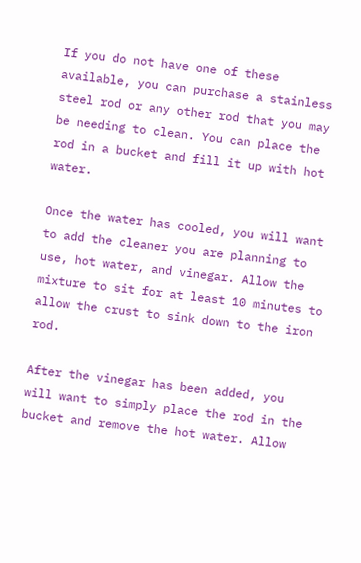If you do not have one of these available, you can purchase a stainless steel rod or any other rod that you may be needing to clean. You can place the rod in a bucket and fill it up with hot water.

Once the water has cooled, you will want to add the cleaner you are planning to use, hot water, and vinegar. Allow the mixture to sit for at least 10 minutes to allow the crust to sink down to the iron rod.

After the vinegar has been added, you will want to simply place the rod in the bucket and remove the hot water. Allow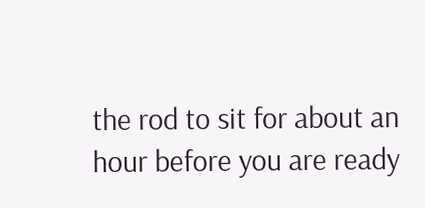the rod to sit for about an hour before you are ready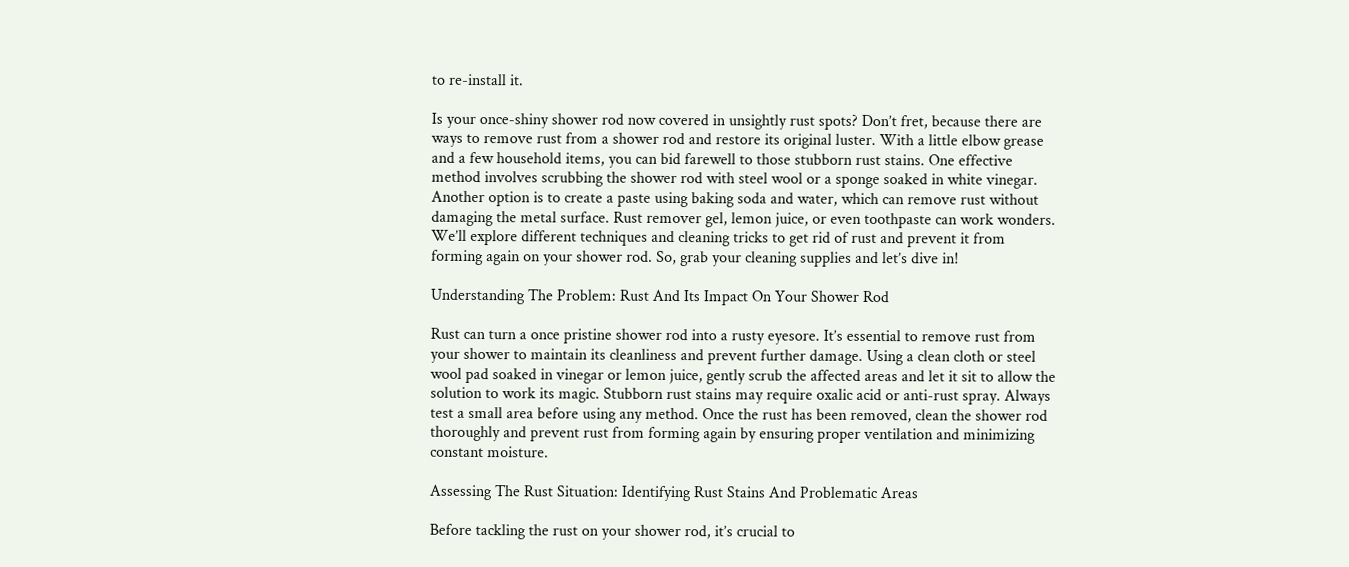to re-install it.

Is your once-shiny shower rod now covered in unsightly rust spots? Don’t fret, because there are ways to remove rust from a shower rod and restore its original luster. With a little elbow grease and a few household items, you can bid farewell to those stubborn rust stains. One effective method involves scrubbing the shower rod with steel wool or a sponge soaked in white vinegar. Another option is to create a paste using baking soda and water, which can remove rust without damaging the metal surface. Rust remover gel, lemon juice, or even toothpaste can work wonders. We’ll explore different techniques and cleaning tricks to get rid of rust and prevent it from forming again on your shower rod. So, grab your cleaning supplies and let’s dive in!

Understanding The Problem: Rust And Its Impact On Your Shower Rod

Rust can turn a once pristine shower rod into a rusty eyesore. It’s essential to remove rust from your shower to maintain its cleanliness and prevent further damage. Using a clean cloth or steel wool pad soaked in vinegar or lemon juice, gently scrub the affected areas and let it sit to allow the solution to work its magic. Stubborn rust stains may require oxalic acid or anti-rust spray. Always test a small area before using any method. Once the rust has been removed, clean the shower rod thoroughly and prevent rust from forming again by ensuring proper ventilation and minimizing constant moisture.

Assessing The Rust Situation: Identifying Rust Stains And Problematic Areas

Before tackling the rust on your shower rod, it’s crucial to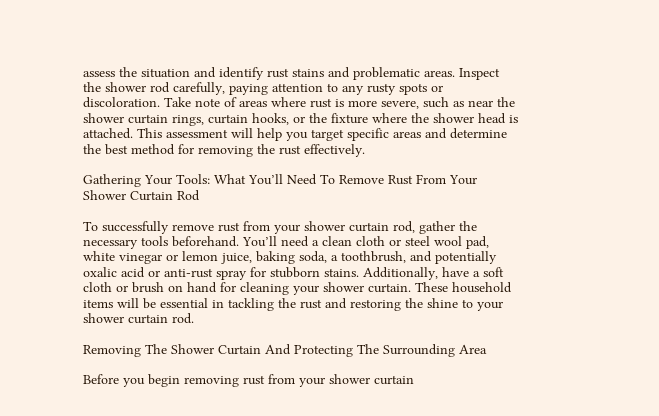assess the situation and identify rust stains and problematic areas. Inspect the shower rod carefully, paying attention to any rusty spots or discoloration. Take note of areas where rust is more severe, such as near the shower curtain rings, curtain hooks, or the fixture where the shower head is attached. This assessment will help you target specific areas and determine the best method for removing the rust effectively.

Gathering Your Tools: What You’ll Need To Remove Rust From Your Shower Curtain Rod

To successfully remove rust from your shower curtain rod, gather the necessary tools beforehand. You’ll need a clean cloth or steel wool pad, white vinegar or lemon juice, baking soda, a toothbrush, and potentially oxalic acid or anti-rust spray for stubborn stains. Additionally, have a soft cloth or brush on hand for cleaning your shower curtain. These household items will be essential in tackling the rust and restoring the shine to your shower curtain rod.

Removing The Shower Curtain And Protecting The Surrounding Area

Before you begin removing rust from your shower curtain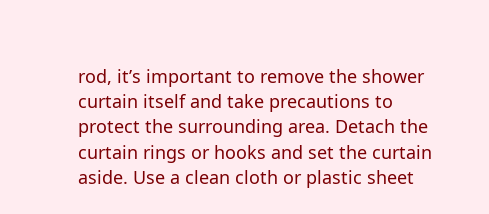rod, it’s important to remove the shower curtain itself and take precautions to protect the surrounding area. Detach the curtain rings or hooks and set the curtain aside. Use a clean cloth or plastic sheet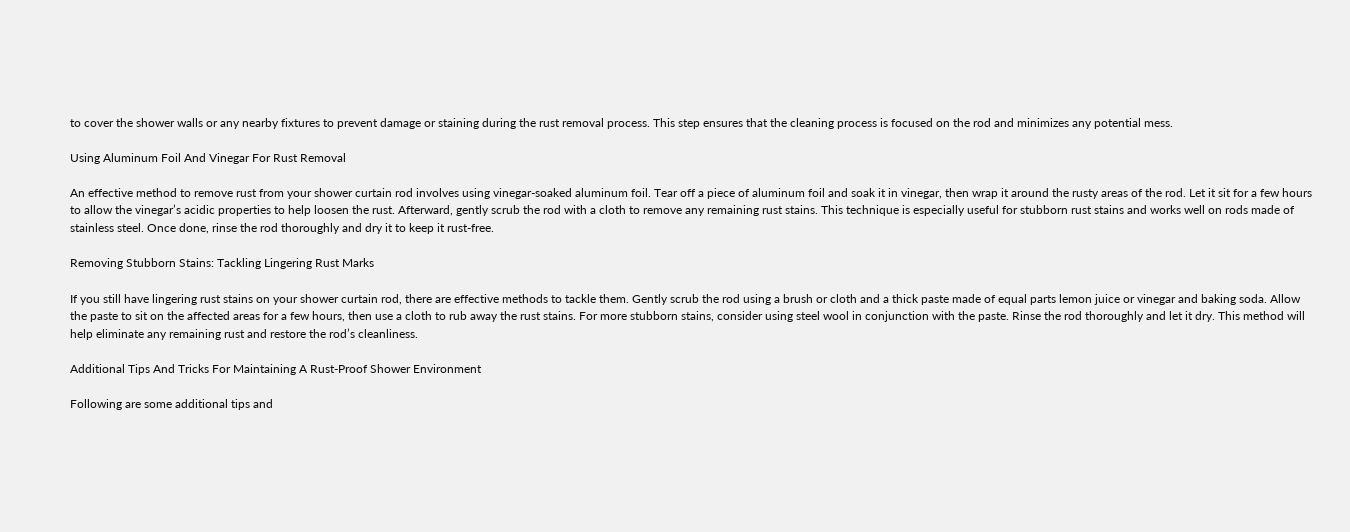to cover the shower walls or any nearby fixtures to prevent damage or staining during the rust removal process. This step ensures that the cleaning process is focused on the rod and minimizes any potential mess.

Using Aluminum Foil And Vinegar For Rust Removal

An effective method to remove rust from your shower curtain rod involves using vinegar-soaked aluminum foil. Tear off a piece of aluminum foil and soak it in vinegar, then wrap it around the rusty areas of the rod. Let it sit for a few hours to allow the vinegar’s acidic properties to help loosen the rust. Afterward, gently scrub the rod with a cloth to remove any remaining rust stains. This technique is especially useful for stubborn rust stains and works well on rods made of stainless steel. Once done, rinse the rod thoroughly and dry it to keep it rust-free.

Removing Stubborn Stains: Tackling Lingering Rust Marks

If you still have lingering rust stains on your shower curtain rod, there are effective methods to tackle them. Gently scrub the rod using a brush or cloth and a thick paste made of equal parts lemon juice or vinegar and baking soda. Allow the paste to sit on the affected areas for a few hours, then use a cloth to rub away the rust stains. For more stubborn stains, consider using steel wool in conjunction with the paste. Rinse the rod thoroughly and let it dry. This method will help eliminate any remaining rust and restore the rod’s cleanliness.

Additional Tips And Tricks For Maintaining A Rust-Proof Shower Environment

Following are some additional tips and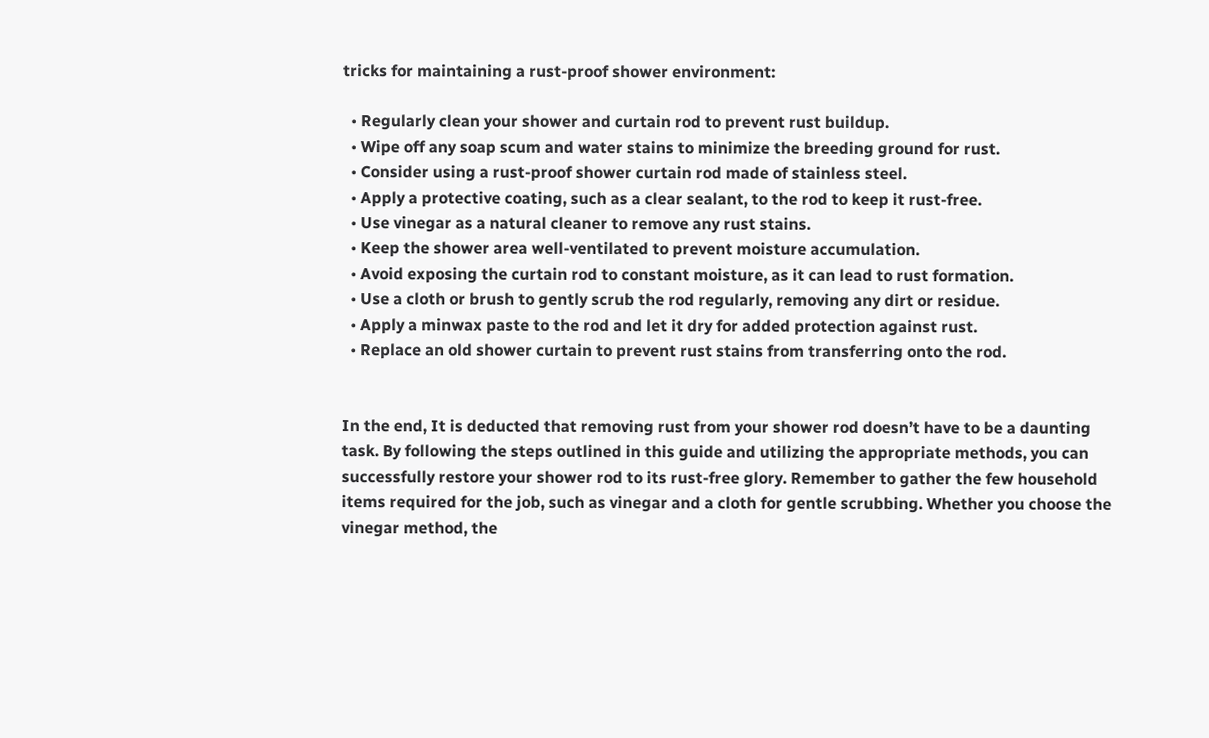tricks for maintaining a rust-proof shower environment:

  • Regularly clean your shower and curtain rod to prevent rust buildup.
  • Wipe off any soap scum and water stains to minimize the breeding ground for rust.
  • Consider using a rust-proof shower curtain rod made of stainless steel.
  • Apply a protective coating, such as a clear sealant, to the rod to keep it rust-free.
  • Use vinegar as a natural cleaner to remove any rust stains.
  • Keep the shower area well-ventilated to prevent moisture accumulation.
  • Avoid exposing the curtain rod to constant moisture, as it can lead to rust formation.
  • Use a cloth or brush to gently scrub the rod regularly, removing any dirt or residue.
  • Apply a minwax paste to the rod and let it dry for added protection against rust.
  • Replace an old shower curtain to prevent rust stains from transferring onto the rod.


In the end, It is deducted that removing rust from your shower rod doesn’t have to be a daunting task. By following the steps outlined in this guide and utilizing the appropriate methods, you can successfully restore your shower rod to its rust-free glory. Remember to gather the few household items required for the job, such as vinegar and a cloth for gentle scrubbing. Whether you choose the vinegar method, the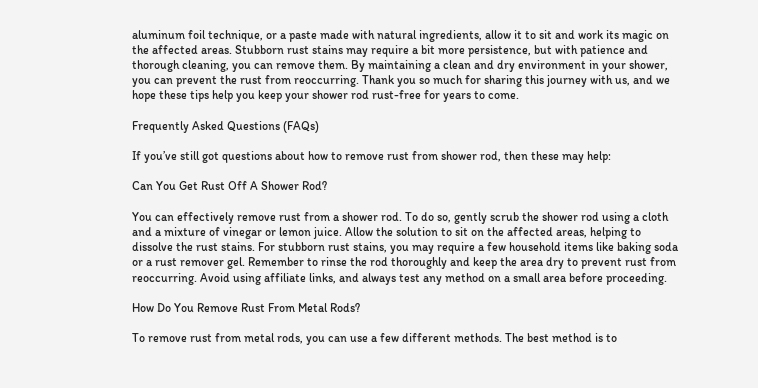aluminum foil technique, or a paste made with natural ingredients, allow it to sit and work its magic on the affected areas. Stubborn rust stains may require a bit more persistence, but with patience and thorough cleaning, you can remove them. By maintaining a clean and dry environment in your shower, you can prevent the rust from reoccurring. Thank you so much for sharing this journey with us, and we hope these tips help you keep your shower rod rust-free for years to come.

Frequently Asked Questions (FAQs)

If you’ve still got questions about how to remove rust from shower rod, then these may help:

Can You Get Rust Off A Shower Rod?

You can effectively remove rust from a shower rod. To do so, gently scrub the shower rod using a cloth and a mixture of vinegar or lemon juice. Allow the solution to sit on the affected areas, helping to dissolve the rust stains. For stubborn rust stains, you may require a few household items like baking soda or a rust remover gel. Remember to rinse the rod thoroughly and keep the area dry to prevent rust from reoccurring. Avoid using affiliate links, and always test any method on a small area before proceeding.

How Do You Remove Rust From Metal Rods?

To remove rust from metal rods, you can use a few different methods. The best method is to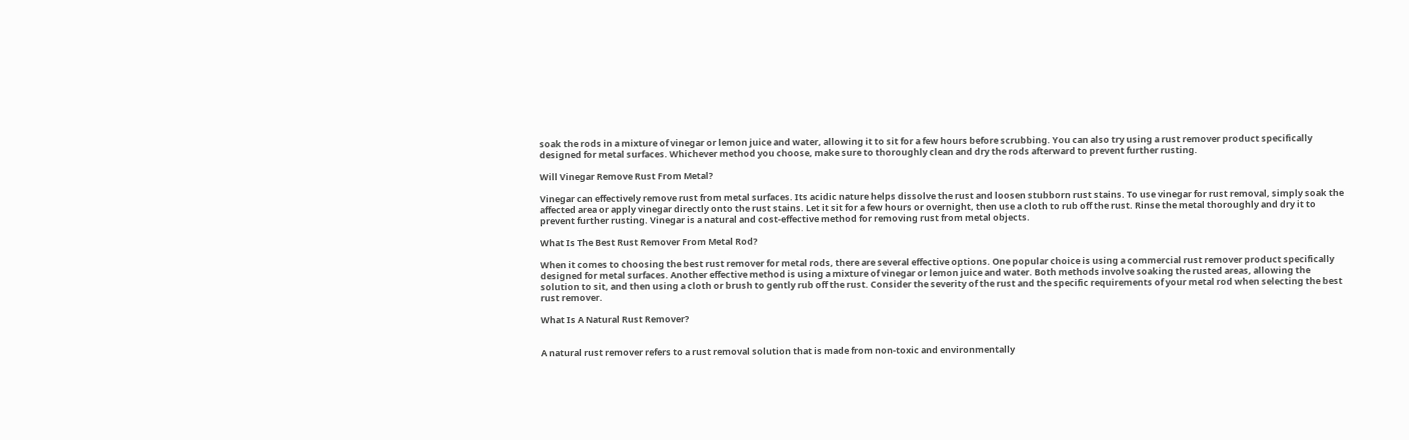soak the rods in a mixture of vinegar or lemon juice and water, allowing it to sit for a few hours before scrubbing. You can also try using a rust remover product specifically designed for metal surfaces. Whichever method you choose, make sure to thoroughly clean and dry the rods afterward to prevent further rusting.

Will Vinegar Remove Rust From Metal?

Vinegar can effectively remove rust from metal surfaces. Its acidic nature helps dissolve the rust and loosen stubborn rust stains. To use vinegar for rust removal, simply soak the affected area or apply vinegar directly onto the rust stains. Let it sit for a few hours or overnight, then use a cloth to rub off the rust. Rinse the metal thoroughly and dry it to prevent further rusting. Vinegar is a natural and cost-effective method for removing rust from metal objects.

What Is The Best Rust Remover From Metal Rod?

When it comes to choosing the best rust remover for metal rods, there are several effective options. One popular choice is using a commercial rust remover product specifically designed for metal surfaces. Another effective method is using a mixture of vinegar or lemon juice and water. Both methods involve soaking the rusted areas, allowing the solution to sit, and then using a cloth or brush to gently rub off the rust. Consider the severity of the rust and the specific requirements of your metal rod when selecting the best rust remover.

What Is A Natural Rust Remover?


A natural rust remover refers to a rust removal solution that is made from non-toxic and environmentally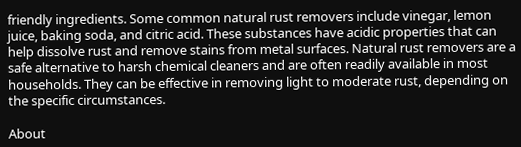friendly ingredients. Some common natural rust removers include vinegar, lemon juice, baking soda, and citric acid. These substances have acidic properties that can help dissolve rust and remove stains from metal surfaces. Natural rust removers are a safe alternative to harsh chemical cleaners and are often readily available in most households. They can be effective in removing light to moderate rust, depending on the specific circumstances.

About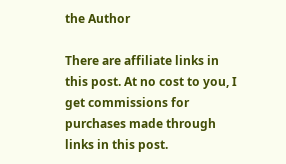the Author

There are affiliate links in this post. At no cost to you, I get commissions for purchases made through links in this post.